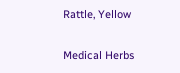Rattle, Yellow

Medical Herbs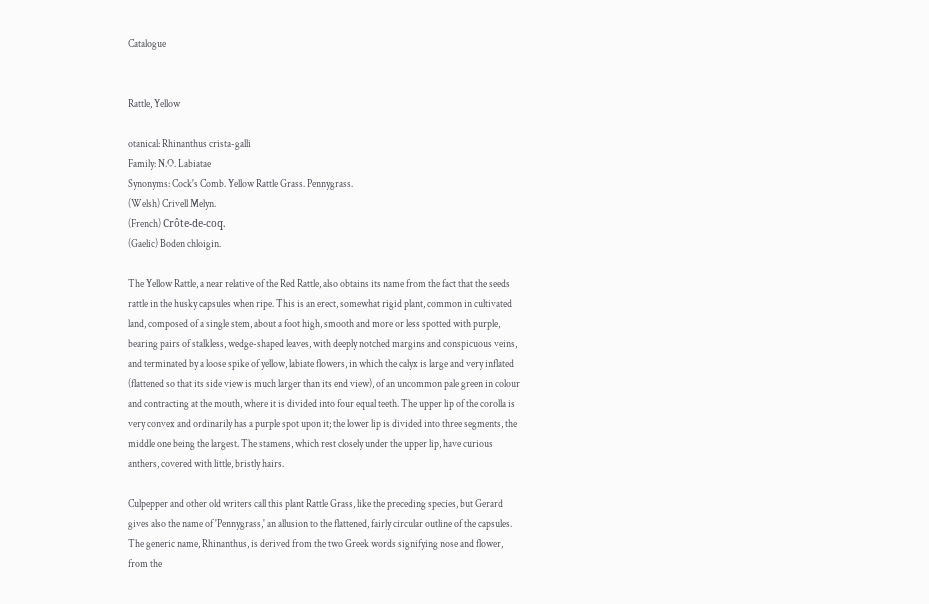Catalogue


Rattle, Yellow

otanical: Rhinanthus crista-galli
Family: N.O. Labiatae
Synonyms: Cock's Comb. Yellow Rattle Grass. Pennygrass.
(Welsh) Crivell Melyn.
(French) Crôte-de-coq.
(Gaelic) Boden chloigin.

The Yellow Rattle, a near relative of the Red Rattle, also obtains its name from the fact that the seeds rattle in the husky capsules when ripe. This is an erect, somewhat rigid plant, common in cultivated land, composed of a single stem, about a foot high, smooth and more or less spotted with purple, bearing pairs of stalkless, wedge-shaped leaves, with deeply notched margins and conspicuous veins, and terminated by a loose spike of yellow, labiate flowers, in which the calyx is large and very inflated (flattened so that its side view is much larger than its end view), of an uncommon pale green in colour and contracting at the mouth, where it is divided into four equal teeth. The upper lip of the corolla is very convex and ordinarily has a purple spot upon it; the lower lip is divided into three segments, the middle one being the largest. The stamens, which rest closely under the upper lip, have curious anthers, covered with little, bristly hairs.

Culpepper and other old writers call this plant Rattle Grass, like the preceding species, but Gerard gives also the name of 'Pennygrass,' an allusion to the flattened, fairly circular outline of the capsules. The generic name, Rhinanthus, is derived from the two Greek words signifying nose and flower, from the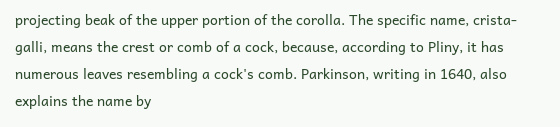projecting beak of the upper portion of the corolla. The specific name, crista-galli, means the crest or comb of a cock, because, according to Pliny, it has numerous leaves resembling a cock's comb. Parkinson, writing in 1640, also explains the name by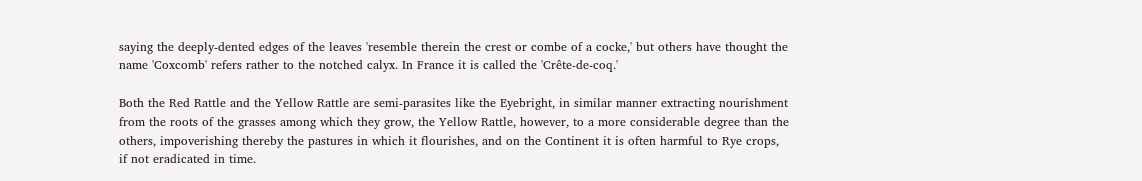saying the deeply-dented edges of the leaves 'resemble therein the crest or combe of a cocke,' but others have thought the name 'Coxcomb' refers rather to the notched calyx. In France it is called the 'Crête-de-coq.'

Both the Red Rattle and the Yellow Rattle are semi-parasites like the Eyebright, in similar manner extracting nourishment from the roots of the grasses among which they grow, the Yellow Rattle, however, to a more considerable degree than the others, impoverishing thereby the pastures in which it flourishes, and on the Continent it is often harmful to Rye crops, if not eradicated in time.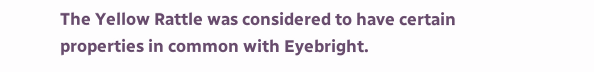The Yellow Rattle was considered to have certain properties in common with Eyebright.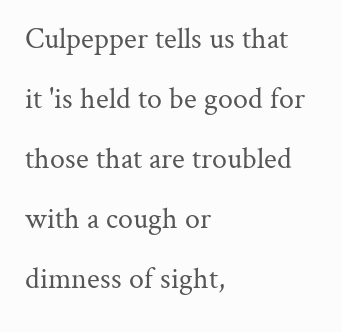Culpepper tells us that it 'is held to be good for those that are troubled with a cough or dimness of sight,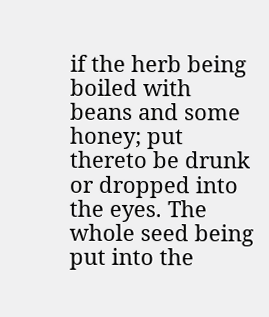if the herb being boiled with beans and some honey; put thereto be drunk or dropped into the eyes. The whole seed being put into the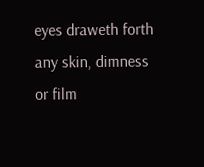eyes draweth forth any skin, dimness or film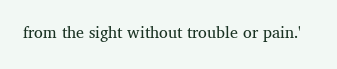from the sight without trouble or pain.'